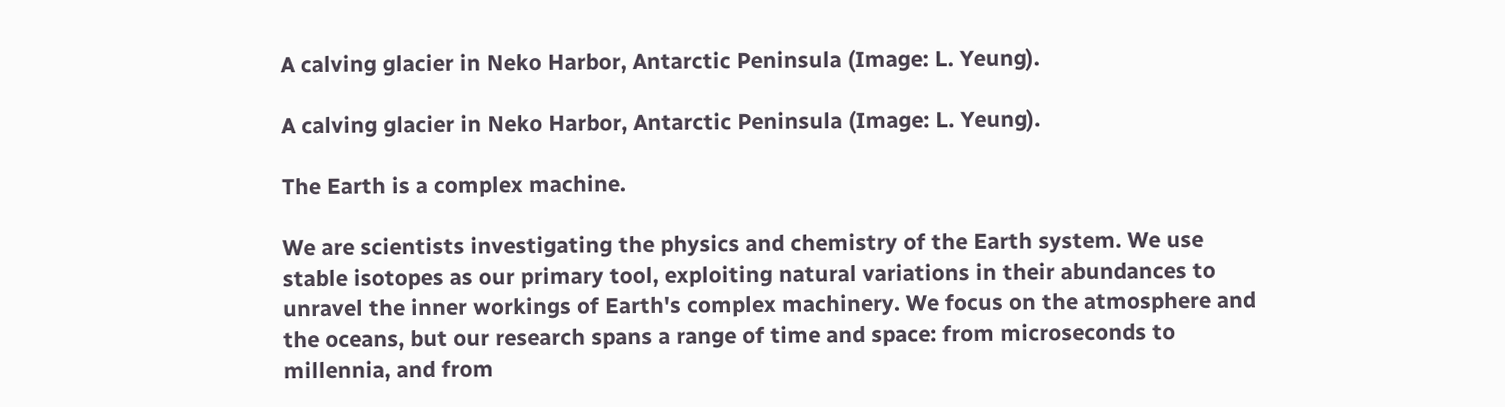A calving glacier in Neko Harbor, Antarctic Peninsula (Image: L. Yeung).

A calving glacier in Neko Harbor, Antarctic Peninsula (Image: L. Yeung).

The Earth is a complex machine.

We are scientists investigating the physics and chemistry of the Earth system. We use stable isotopes as our primary tool, exploiting natural variations in their abundances to unravel the inner workings of Earth's complex machinery. We focus on the atmosphere and the oceans, but our research spans a range of time and space: from microseconds to millennia, and from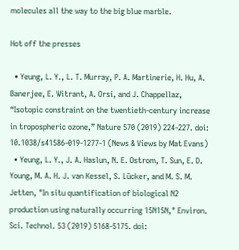molecules all the way to the big blue marble.

Hot off the presses

  • Yeung, L. Y., L. T. Murray, P. A. Martinerie, H. Hu, A. Banerjee, E. Witrant, A. Orsi, and J. Chappellaz, “Isotopic constraint on the twentieth-century increase in tropospheric ozone,” Nature 570 (2019) 224-227. doi: 10.1038/s41586-019-1277-1 (News & Views by Mat Evans)
  • Yeung, L. Y., J. A. Haslun, N. E. Ostrom, T. Sun, E. D. Young, M. A. H. J. van Kessel, S. Lücker, and M. S. M. Jetten, "In situ quantification of biological N2 production using naturally occurring 15N15N," Environ. Sci. Technol. 53 (2019) 5168-5175. doi: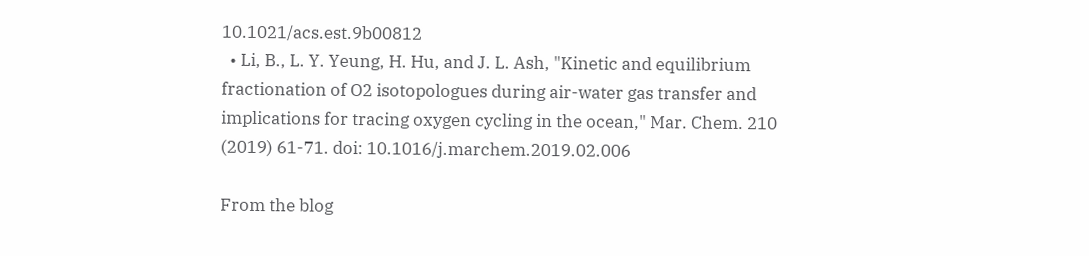10.1021/acs.est.9b00812
  • Li, B., L. Y. Yeung, H. Hu, and J. L. Ash, "Kinetic and equilibrium fractionation of O2 isotopologues during air-water gas transfer and implications for tracing oxygen cycling in the ocean," Mar. Chem. 210 (2019) 61-71. doi: 10.1016/j.marchem.2019.02.006

From the blog